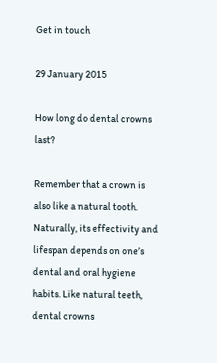Get in touch

29 January 2015

How long do dental crowns last?

Remember that a crown is also like a natural tooth. Naturally, its effectivity and lifespan depends on one’s dental and oral hygiene habits. Like natural teeth, dental crowns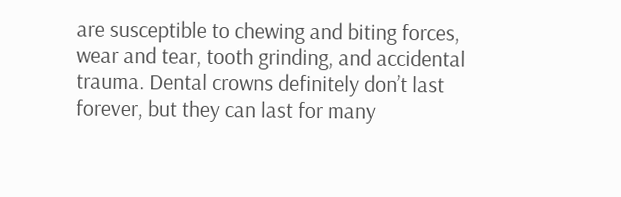are susceptible to chewing and biting forces, wear and tear, tooth grinding, and accidental trauma. Dental crowns definitely don’t last forever, but they can last for many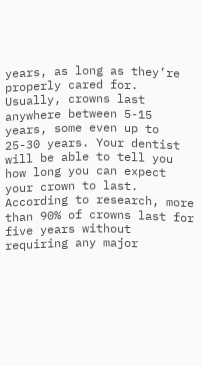years, as long as they’re properly cared for. Usually, crowns last anywhere between 5-15 years, some even up to 25-30 years. Your dentist will be able to tell you how long you can expect your crown to last. According to research, more than 90% of crowns last for five years without requiring any major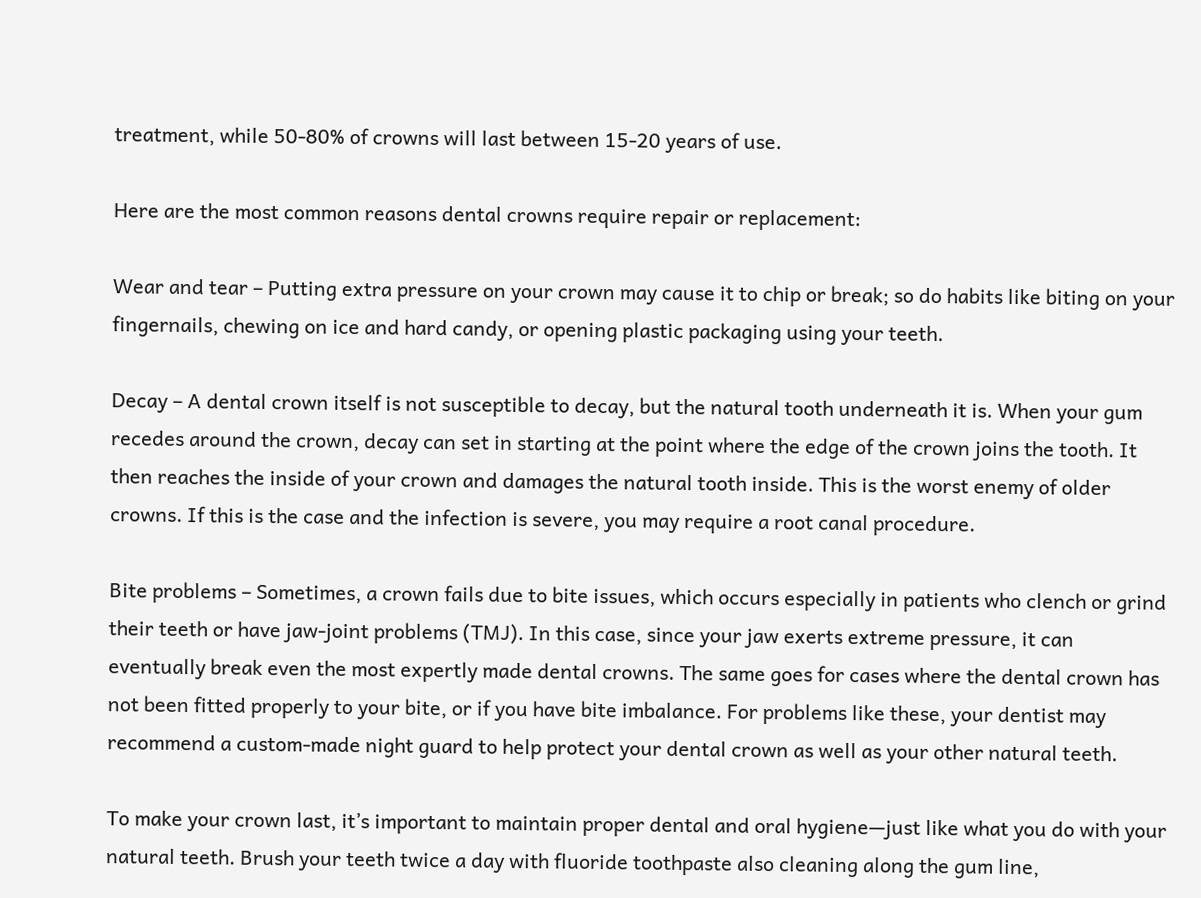treatment, while 50-80% of crowns will last between 15-20 years of use.

Here are the most common reasons dental crowns require repair or replacement:

Wear and tear – Putting extra pressure on your crown may cause it to chip or break; so do habits like biting on your fingernails, chewing on ice and hard candy, or opening plastic packaging using your teeth.

Decay – A dental crown itself is not susceptible to decay, but the natural tooth underneath it is. When your gum recedes around the crown, decay can set in starting at the point where the edge of the crown joins the tooth. It then reaches the inside of your crown and damages the natural tooth inside. This is the worst enemy of older crowns. If this is the case and the infection is severe, you may require a root canal procedure.

Bite problems – Sometimes, a crown fails due to bite issues, which occurs especially in patients who clench or grind their teeth or have jaw-joint problems (TMJ). In this case, since your jaw exerts extreme pressure, it can eventually break even the most expertly made dental crowns. The same goes for cases where the dental crown has not been fitted properly to your bite, or if you have bite imbalance. For problems like these, your dentist may recommend a custom-made night guard to help protect your dental crown as well as your other natural teeth.

To make your crown last, it’s important to maintain proper dental and oral hygiene—just like what you do with your natural teeth. Brush your teeth twice a day with fluoride toothpaste also cleaning along the gum line,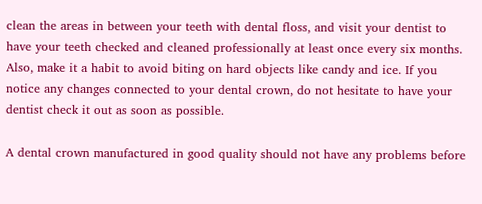clean the areas in between your teeth with dental floss, and visit your dentist to have your teeth checked and cleaned professionally at least once every six months. Also, make it a habit to avoid biting on hard objects like candy and ice. If you notice any changes connected to your dental crown, do not hesitate to have your dentist check it out as soon as possible.

A dental crown manufactured in good quality should not have any problems before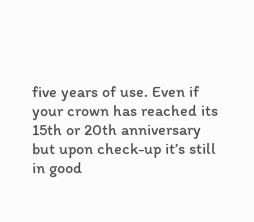five years of use. Even if your crown has reached its 15th or 20th anniversary but upon check-up it’s still in good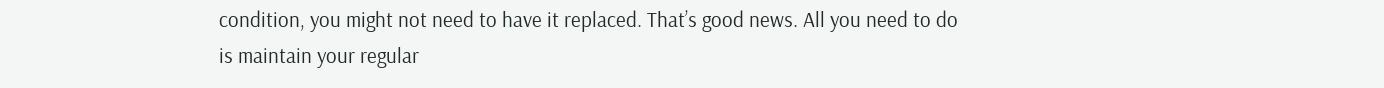condition, you might not need to have it replaced. That’s good news. All you need to do is maintain your regular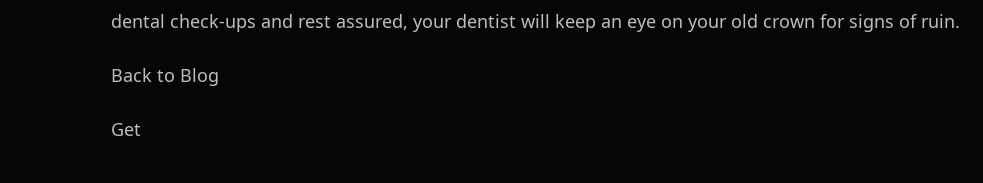dental check-ups and rest assured, your dentist will keep an eye on your old crown for signs of ruin.

Back to Blog

Get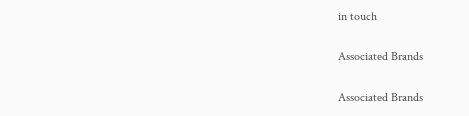in touch

Associated Brands

Associated Brands